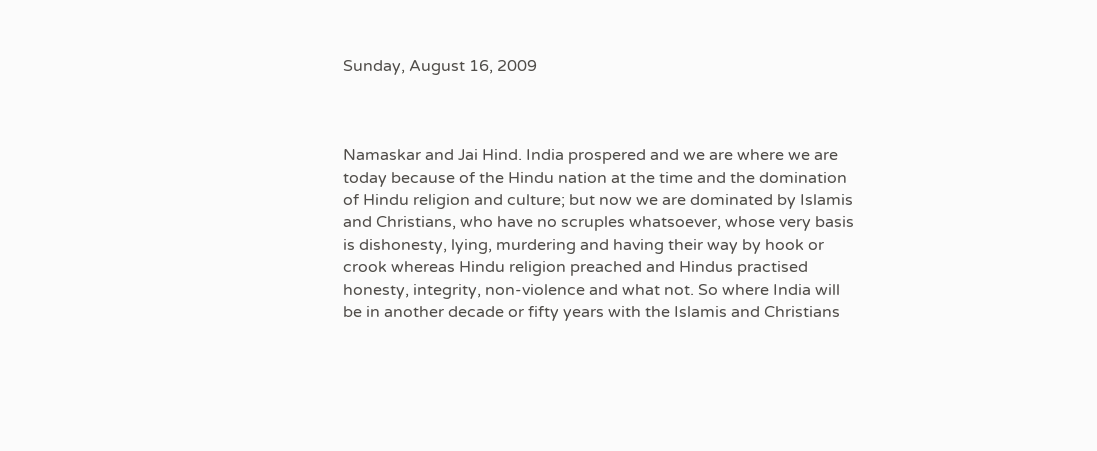Sunday, August 16, 2009



Namaskar and Jai Hind. India prospered and we are where we are today because of the Hindu nation at the time and the domination of Hindu religion and culture; but now we are dominated by Islamis and Christians, who have no scruples whatsoever, whose very basis is dishonesty, lying, murdering and having their way by hook or crook whereas Hindu religion preached and Hindus practised honesty, integrity, non-violence and what not. So where India will be in another decade or fifty years with the Islamis and Christians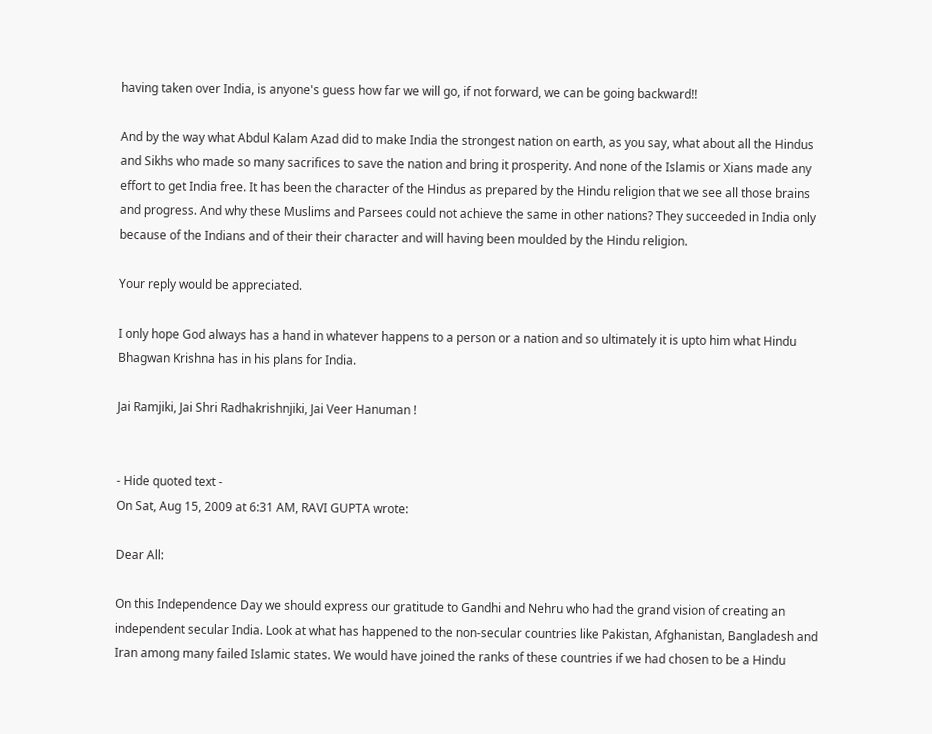having taken over India, is anyone's guess how far we will go, if not forward, we can be going backward!!

And by the way what Abdul Kalam Azad did to make India the strongest nation on earth, as you say, what about all the Hindus and Sikhs who made so many sacrifices to save the nation and bring it prosperity. And none of the Islamis or Xians made any effort to get India free. It has been the character of the Hindus as prepared by the Hindu religion that we see all those brains and progress. And why these Muslims and Parsees could not achieve the same in other nations? They succeeded in India only because of the Indians and of their their character and will having been moulded by the Hindu religion.

Your reply would be appreciated.

I only hope God always has a hand in whatever happens to a person or a nation and so ultimately it is upto him what Hindu Bhagwan Krishna has in his plans for India.

Jai Ramjiki, Jai Shri Radhakrishnjiki, Jai Veer Hanuman !


- Hide quoted text -
On Sat, Aug 15, 2009 at 6:31 AM, RAVI GUPTA wrote:

Dear All:

On this Independence Day we should express our gratitude to Gandhi and Nehru who had the grand vision of creating an independent secular India. Look at what has happened to the non-secular countries like Pakistan, Afghanistan, Bangladesh and Iran among many failed Islamic states. We would have joined the ranks of these countries if we had chosen to be a Hindu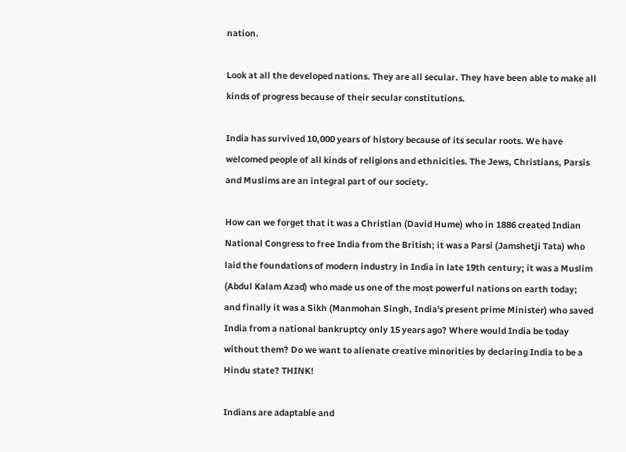nation.

Look at all the developed nations. They are all secular. They have been able to make all kinds of progress because of their secular constitutions.

India has survived 10,000 years of history because of its secular roots. We have welcomed people of all kinds of religions and ethnicities. The Jews, Christians, Parsis and Muslims are an integral part of our society.

How can we forget that it was a Christian (David Hume) who in 1886 created Indian National Congress to free India from the British; it was a Parsi (Jamshetji Tata) who laid the foundations of modern industry in India in late 19th century; it was a Muslim (Abdul Kalam Azad) who made us one of the most powerful nations on earth today; and finally it was a Sikh (Manmohan Singh, India's present prime Minister) who saved India from a national bankruptcy only 15 years ago? Where would India be today without them? Do we want to alienate creative minorities by declaring India to be a Hindu state? THINK!

Indians are adaptable and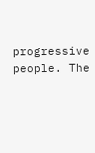progressive people. The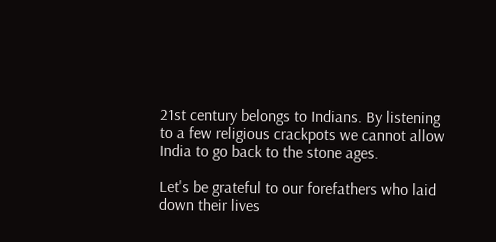21st century belongs to Indians. By listening to a few religious crackpots we cannot allow India to go back to the stone ages.

Let's be grateful to our forefathers who laid down their lives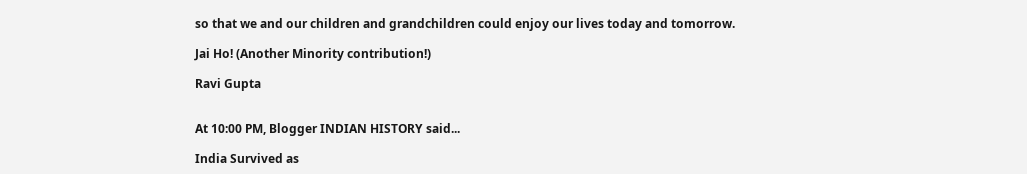so that we and our children and grandchildren could enjoy our lives today and tomorrow.

Jai Ho! (Another Minority contribution!)

Ravi Gupta


At 10:00 PM, Blogger INDIAN HISTORY said...

India Survived as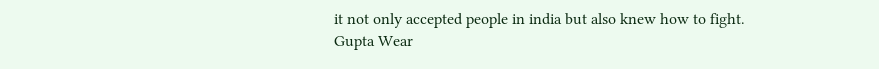it not only accepted people in india but also knew how to fight.
Gupta Wear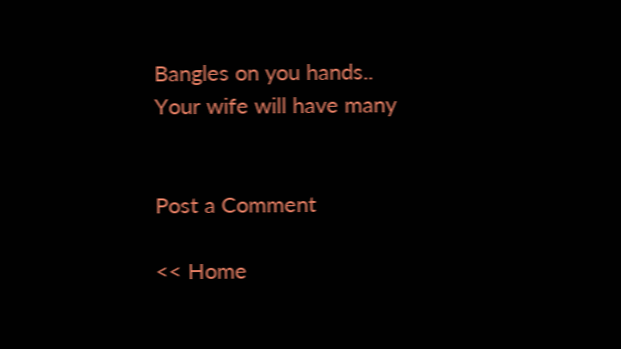Bangles on you hands..
Your wife will have many


Post a Comment

<< Home